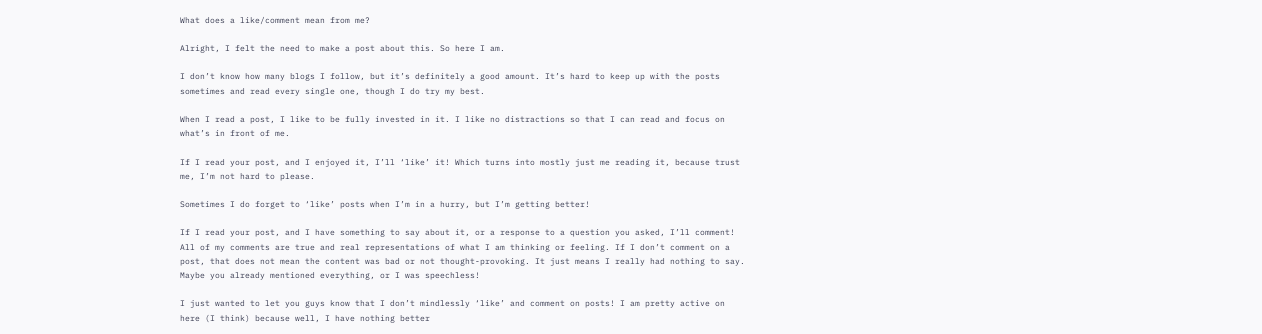What does a like/comment mean from me?

Alright, I felt the need to make a post about this. So here I am.

I don’t know how many blogs I follow, but it’s definitely a good amount. It’s hard to keep up with the posts sometimes and read every single one, though I do try my best.

When I read a post, I like to be fully invested in it. I like no distractions so that I can read and focus on what’s in front of me.

If I read your post, and I enjoyed it, I’ll ‘like’ it! Which turns into mostly just me reading it, because trust me, I’m not hard to please.

Sometimes I do forget to ‘like’ posts when I’m in a hurry, but I’m getting better!

If I read your post, and I have something to say about it, or a response to a question you asked, I’ll comment! All of my comments are true and real representations of what I am thinking or feeling. If I don’t comment on a post, that does not mean the content was bad or not thought-provoking. It just means I really had nothing to say. Maybe you already mentioned everything, or I was speechless!

I just wanted to let you guys know that I don’t mindlessly ‘like’ and comment on posts! I am pretty active on here (I think) because well, I have nothing better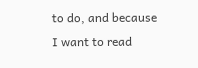to do, and because I want to read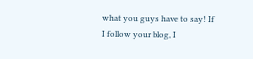what you guys have to say! If I follow your blog, I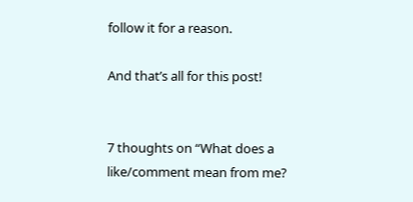follow it for a reason.

And that’s all for this post!


7 thoughts on “What does a like/comment mean from me?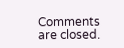Comments are closed.